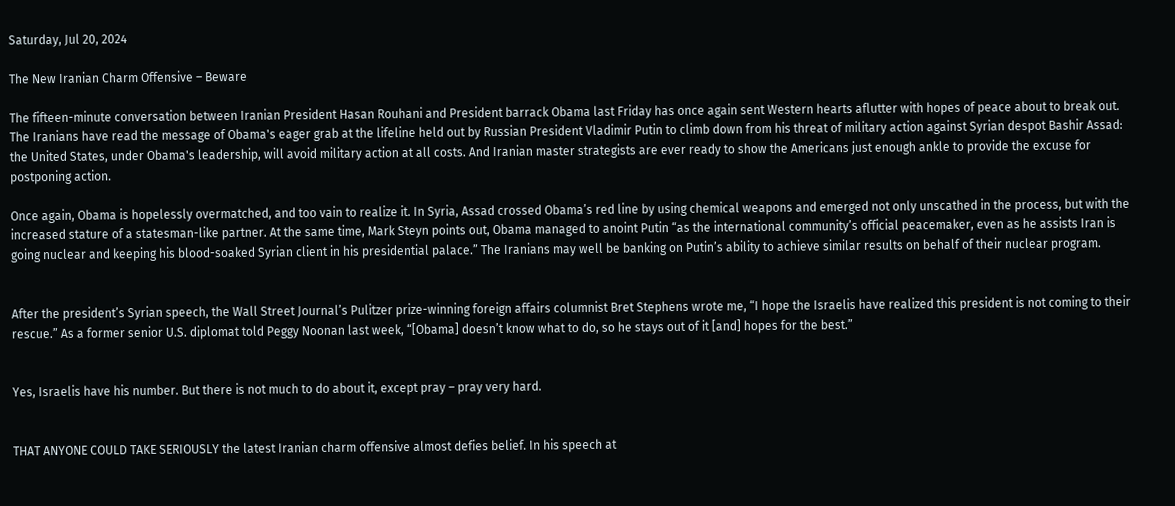Saturday, Jul 20, 2024

The New Iranian Charm Offensive – Beware

The fifteen-minute conversation between Iranian President Hasan Rouhani and President barrack Obama last Friday has once again sent Western hearts aflutter with hopes of peace about to break out. The Iranians have read the message of Obama's eager grab at the lifeline held out by Russian President Vladimir Putin to climb down from his threat of military action against Syrian despot Bashir Assad: the United States, under Obama's leadership, will avoid military action at all costs. And Iranian master strategists are ever ready to show the Americans just enough ankle to provide the excuse for postponing action.

Once again, Obama is hopelessly overmatched, and too vain to realize it. In Syria, Assad crossed Obama’s red line by using chemical weapons and emerged not only unscathed in the process, but with the increased stature of a statesman-like partner. At the same time, Mark Steyn points out, Obama managed to anoint Putin “as the international community’s official peacemaker, even as he assists Iran is going nuclear and keeping his blood-soaked Syrian client in his presidential palace.” The Iranians may well be banking on Putin’s ability to achieve similar results on behalf of their nuclear program.


After the president’s Syrian speech, the Wall Street Journal’s Pulitzer prize-winning foreign affairs columnist Bret Stephens wrote me, “I hope the Israelis have realized this president is not coming to their rescue.” As a former senior U.S. diplomat told Peggy Noonan last week, “[Obama] doesn’t know what to do, so he stays out of it [and] hopes for the best.”


Yes, Israelis have his number. But there is not much to do about it, except pray – pray very hard.


THAT ANYONE COULD TAKE SERIOUSLY the latest Iranian charm offensive almost defies belief. In his speech at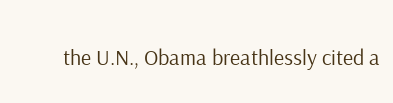the U.N., Obama breathlessly cited a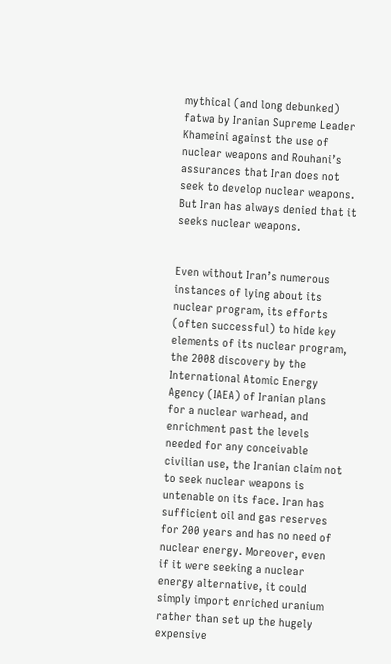mythical (and long debunked) fatwa by Iranian Supreme Leader Khameini against the use of nuclear weapons and Rouhani’s assurances that Iran does not seek to develop nuclear weapons. But Iran has always denied that it seeks nuclear weapons.


Even without Iran’s numerous instances of lying about its nuclear program, its efforts (often successful) to hide key elements of its nuclear program, the 2008 discovery by the International Atomic Energy Agency (IAEA) of Iranian plans for a nuclear warhead, and enrichment past the levels needed for any conceivable civilian use, the Iranian claim not to seek nuclear weapons is untenable on its face. Iran has sufficient oil and gas reserves for 200 years and has no need of nuclear energy. Moreover, even if it were seeking a nuclear energy alternative, it could simply import enriched uranium rather than set up the hugely expensive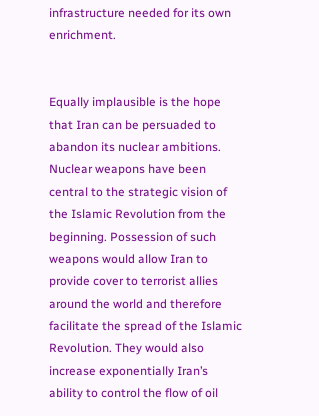infrastructure needed for its own enrichment.


Equally implausible is the hope that Iran can be persuaded to abandon its nuclear ambitions. Nuclear weapons have been central to the strategic vision of the Islamic Revolution from the beginning. Possession of such weapons would allow Iran to provide cover to terrorist allies around the world and therefore facilitate the spread of the Islamic Revolution. They would also increase exponentially Iran’s ability to control the flow of oil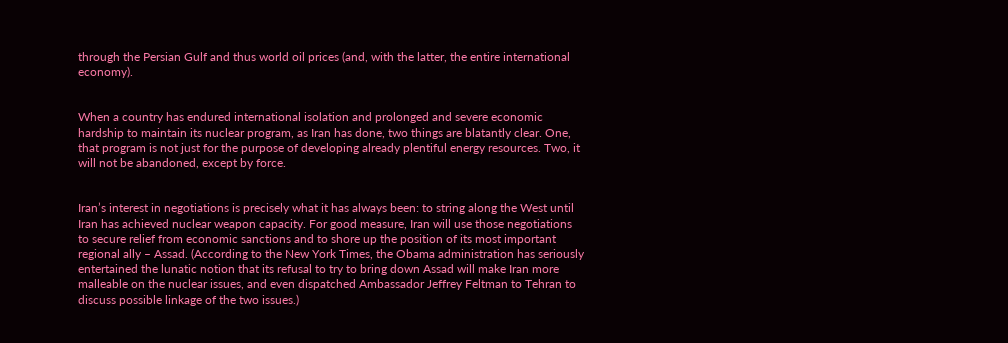through the Persian Gulf and thus world oil prices (and, with the latter, the entire international economy).


When a country has endured international isolation and prolonged and severe economic hardship to maintain its nuclear program, as Iran has done, two things are blatantly clear. One, that program is not just for the purpose of developing already plentiful energy resources. Two, it will not be abandoned, except by force.


Iran’s interest in negotiations is precisely what it has always been: to string along the West until Iran has achieved nuclear weapon capacity. For good measure, Iran will use those negotiations to secure relief from economic sanctions and to shore up the position of its most important regional ally – Assad. (According to the New York Times, the Obama administration has seriously entertained the lunatic notion that its refusal to try to bring down Assad will make Iran more malleable on the nuclear issues, and even dispatched Ambassador Jeffrey Feltman to Tehran to discuss possible linkage of the two issues.)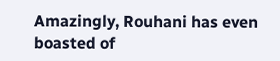Amazingly, Rouhani has even boasted of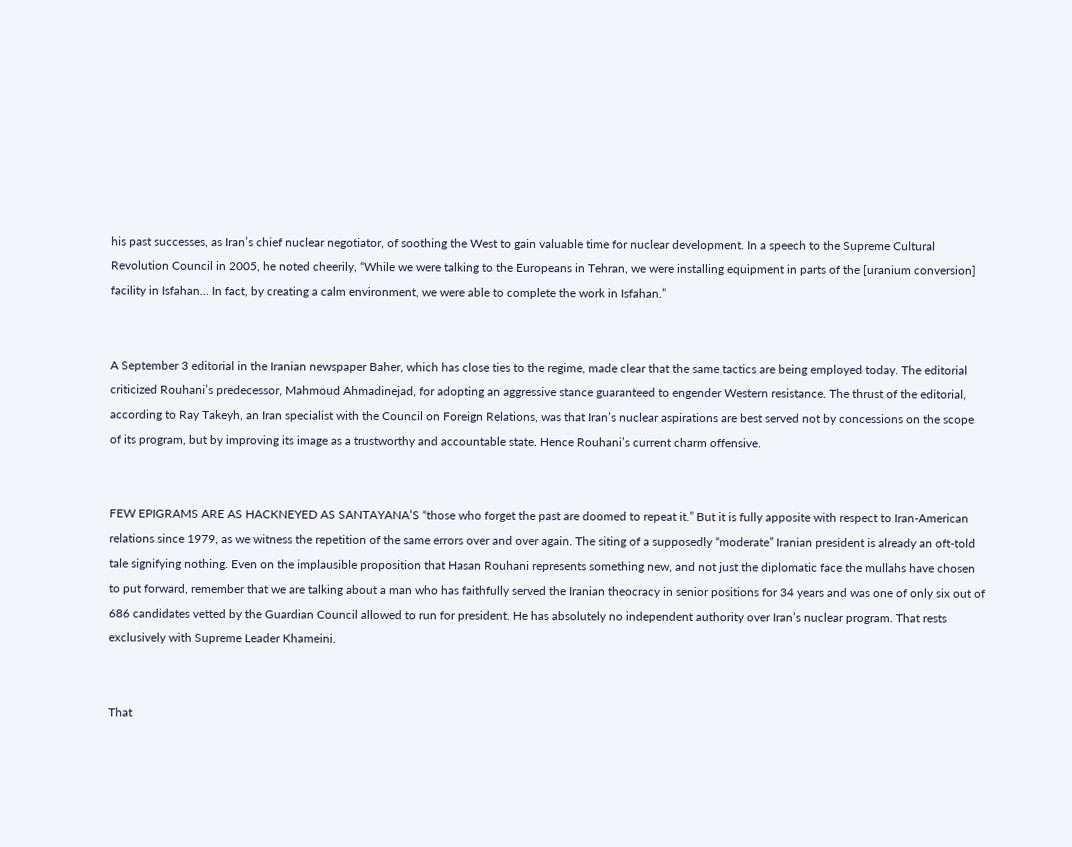his past successes, as Iran’s chief nuclear negotiator, of soothing the West to gain valuable time for nuclear development. In a speech to the Supreme Cultural Revolution Council in 2005, he noted cheerily, “While we were talking to the Europeans in Tehran, we were installing equipment in parts of the [uranium conversion] facility in Isfahan… In fact, by creating a calm environment, we were able to complete the work in Isfahan.”


A September 3 editorial in the Iranian newspaper Baher, which has close ties to the regime, made clear that the same tactics are being employed today. The editorial criticized Rouhani’s predecessor, Mahmoud Ahmadinejad, for adopting an aggressive stance guaranteed to engender Western resistance. The thrust of the editorial, according to Ray Takeyh, an Iran specialist with the Council on Foreign Relations, was that Iran’s nuclear aspirations are best served not by concessions on the scope of its program, but by improving its image as a trustworthy and accountable state. Hence Rouhani’s current charm offensive.


FEW EPIGRAMS ARE AS HACKNEYED AS SANTAYANA’S “those who forget the past are doomed to repeat it.” But it is fully apposite with respect to Iran-American relations since 1979, as we witness the repetition of the same errors over and over again. The siting of a supposedly “moderate” Iranian president is already an oft-told tale signifying nothing. Even on the implausible proposition that Hasan Rouhani represents something new, and not just the diplomatic face the mullahs have chosen to put forward, remember that we are talking about a man who has faithfully served the Iranian theocracy in senior positions for 34 years and was one of only six out of 686 candidates vetted by the Guardian Council allowed to run for president. He has absolutely no independent authority over Iran’s nuclear program. That rests exclusively with Supreme Leader Khameini.


That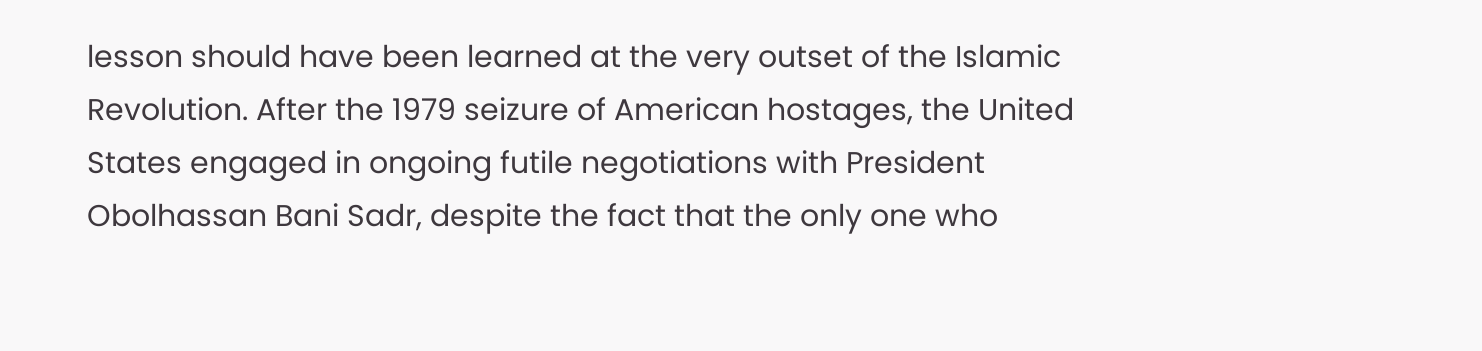lesson should have been learned at the very outset of the Islamic Revolution. After the 1979 seizure of American hostages, the United States engaged in ongoing futile negotiations with President Obolhassan Bani Sadr, despite the fact that the only one who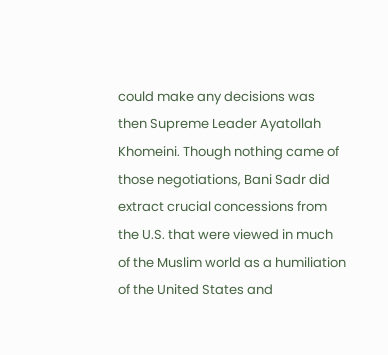could make any decisions was then Supreme Leader Ayatollah Khomeini. Though nothing came of those negotiations, Bani Sadr did extract crucial concessions from the U.S. that were viewed in much of the Muslim world as a humiliation of the United States and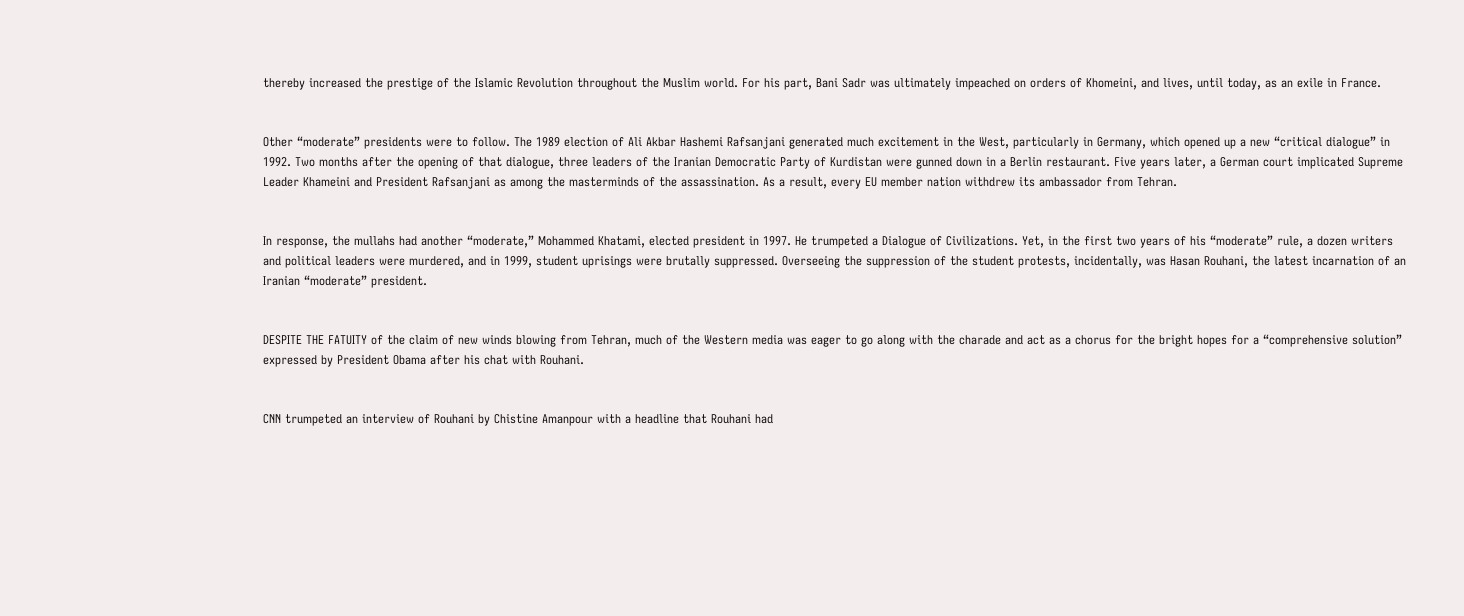thereby increased the prestige of the Islamic Revolution throughout the Muslim world. For his part, Bani Sadr was ultimately impeached on orders of Khomeini, and lives, until today, as an exile in France.


Other “moderate” presidents were to follow. The 1989 election of Ali Akbar Hashemi Rafsanjani generated much excitement in the West, particularly in Germany, which opened up a new “critical dialogue” in 1992. Two months after the opening of that dialogue, three leaders of the Iranian Democratic Party of Kurdistan were gunned down in a Berlin restaurant. Five years later, a German court implicated Supreme Leader Khameini and President Rafsanjani as among the masterminds of the assassination. As a result, every EU member nation withdrew its ambassador from Tehran.


In response, the mullahs had another “moderate,” Mohammed Khatami, elected president in 1997. He trumpeted a Dialogue of Civilizations. Yet, in the first two years of his “moderate” rule, a dozen writers and political leaders were murdered, and in 1999, student uprisings were brutally suppressed. Overseeing the suppression of the student protests, incidentally, was Hasan Rouhani, the latest incarnation of an Iranian “moderate” president.


DESPITE THE FATUITY of the claim of new winds blowing from Tehran, much of the Western media was eager to go along with the charade and act as a chorus for the bright hopes for a “comprehensive solution” expressed by President Obama after his chat with Rouhani.


CNN trumpeted an interview of Rouhani by Chistine Amanpour with a headline that Rouhani had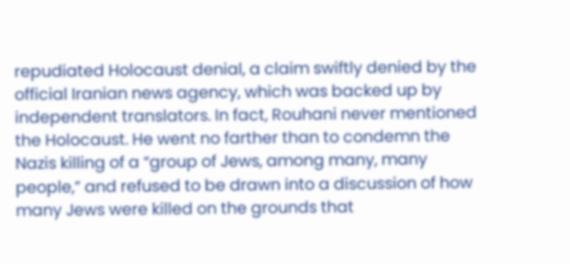repudiated Holocaust denial, a claim swiftly denied by the official Iranian news agency, which was backed up by independent translators. In fact, Rouhani never mentioned the Holocaust. He went no farther than to condemn the Nazis killing of a “group of Jews, among many, many people,” and refused to be drawn into a discussion of how many Jews were killed on the grounds that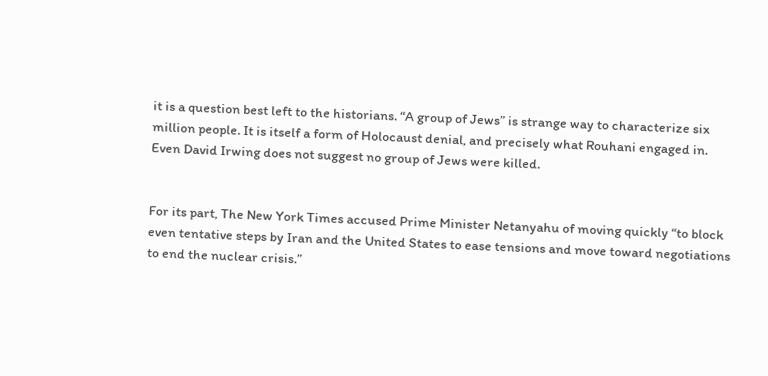it is a question best left to the historians. “A group of Jews” is strange way to characterize six million people. It is itself a form of Holocaust denial, and precisely what Rouhani engaged in. Even David Irwing does not suggest no group of Jews were killed.


For its part, The New York Times accused Prime Minister Netanyahu of moving quickly “to block even tentative steps by Iran and the United States to ease tensions and move toward negotiations to end the nuclear crisis.”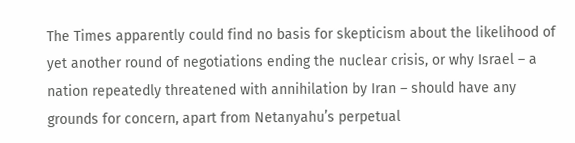The Times apparently could find no basis for skepticism about the likelihood of yet another round of negotiations ending the nuclear crisis, or why Israel – a nation repeatedly threatened with annihilation by Iran – should have any grounds for concern, apart from Netanyahu’s perpetual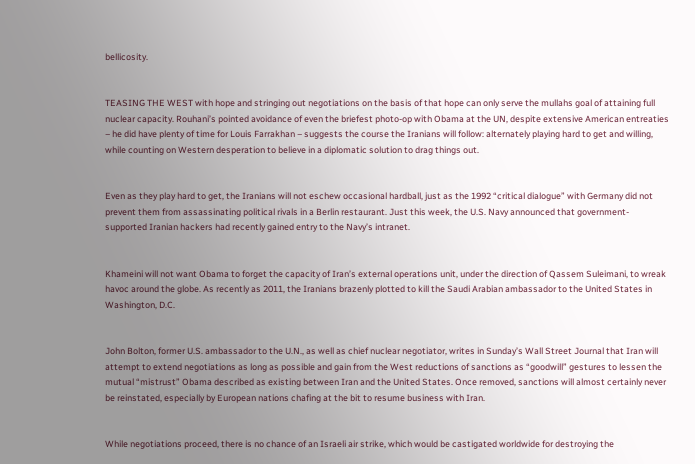bellicosity.


TEASING THE WEST with hope and stringing out negotiations on the basis of that hope can only serve the mullahs goal of attaining full nuclear capacity. Rouhani’s pointed avoidance of even the briefest photo-op with Obama at the UN, despite extensive American entreaties – he did have plenty of time for Louis Farrakhan – suggests the course the Iranians will follow: alternately playing hard to get and willing, while counting on Western desperation to believe in a diplomatic solution to drag things out.


Even as they play hard to get, the Iranians will not eschew occasional hardball, just as the 1992 “critical dialogue” with Germany did not prevent them from assassinating political rivals in a Berlin restaurant. Just this week, the U.S. Navy announced that government-supported Iranian hackers had recently gained entry to the Navy’s intranet.


Khameini will not want Obama to forget the capacity of Iran’s external operations unit, under the direction of Qassem Suleimani, to wreak havoc around the globe. As recently as 2011, the Iranians brazenly plotted to kill the Saudi Arabian ambassador to the United States in Washington, D.C.


John Bolton, former U.S. ambassador to the U.N., as well as chief nuclear negotiator, writes in Sunday’s Wall Street Journal that Iran will attempt to extend negotiations as long as possible and gain from the West reductions of sanctions as “goodwill” gestures to lessen the mutual “mistrust” Obama described as existing between Iran and the United States. Once removed, sanctions will almost certainly never be reinstated, especially by European nations chafing at the bit to resume business with Iran.


While negotiations proceed, there is no chance of an Israeli air strike, which would be castigated worldwide for destroying the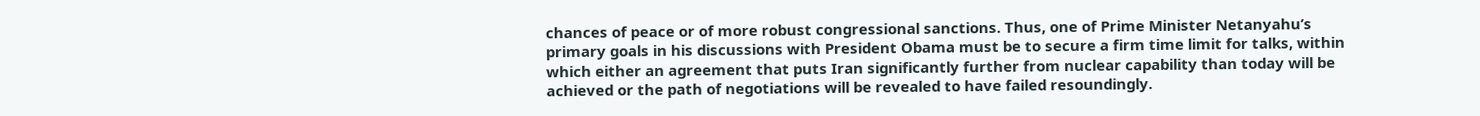chances of peace or of more robust congressional sanctions. Thus, one of Prime Minister Netanyahu’s primary goals in his discussions with President Obama must be to secure a firm time limit for talks, within which either an agreement that puts Iran significantly further from nuclear capability than today will be achieved or the path of negotiations will be revealed to have failed resoundingly.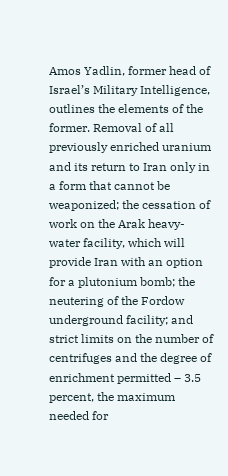Amos Yadlin, former head of Israel’s Military Intelligence, outlines the elements of the former. Removal of all previously enriched uranium and its return to Iran only in a form that cannot be weaponized; the cessation of work on the Arak heavy-water facility, which will provide Iran with an option for a plutonium bomb; the neutering of the Fordow underground facility; and strict limits on the number of centrifuges and the degree of enrichment permitted – 3.5 percent, the maximum needed for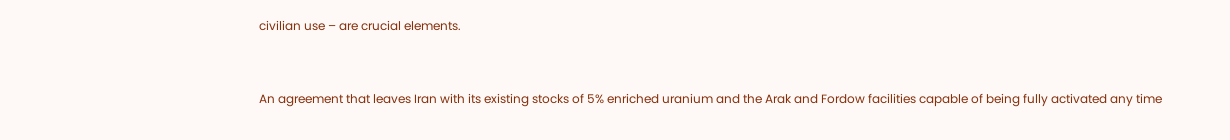civilian use – are crucial elements.


An agreement that leaves Iran with its existing stocks of 5% enriched uranium and the Arak and Fordow facilities capable of being fully activated any time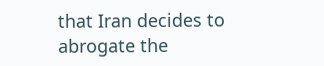that Iran decides to abrogate the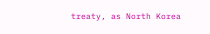treaty, as North Korea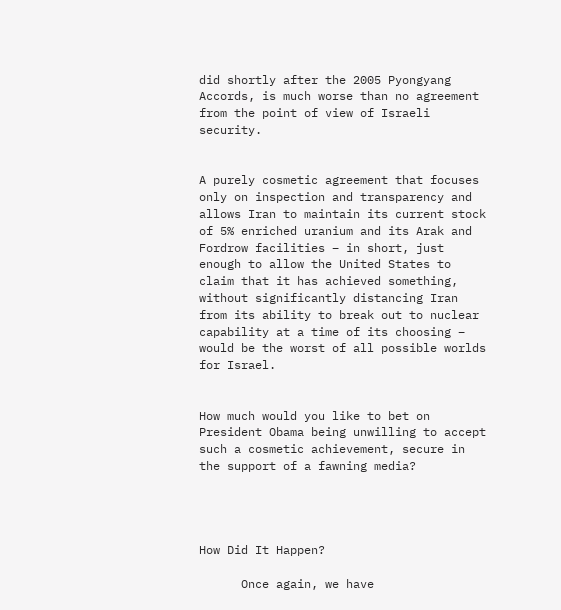did shortly after the 2005 Pyongyang Accords, is much worse than no agreement from the point of view of Israeli security.


A purely cosmetic agreement that focuses only on inspection and transparency and allows Iran to maintain its current stock of 5% enriched uranium and its Arak and Fordrow facilities – in short, just enough to allow the United States to claim that it has achieved something, without significantly distancing Iran from its ability to break out to nuclear capability at a time of its choosing – would be the worst of all possible worlds for Israel.


How much would you like to bet on President Obama being unwilling to accept such a cosmetic achievement, secure in the support of a fawning media?




How Did It Happen?

      Once again, we have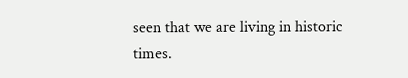seen that we are living in historic times.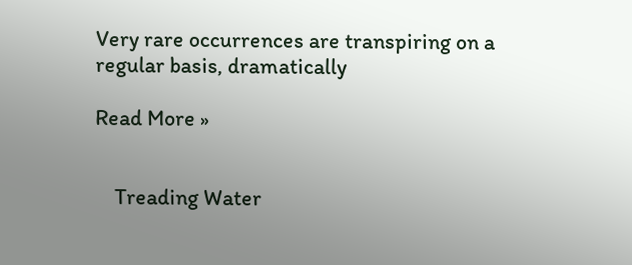Very rare occurrences are transpiring on a regular basis, dramatically

Read More »


    Treading Water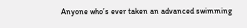Anyone who’s ever taken an advanced swimming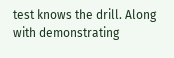test knows the drill. Along with demonstrating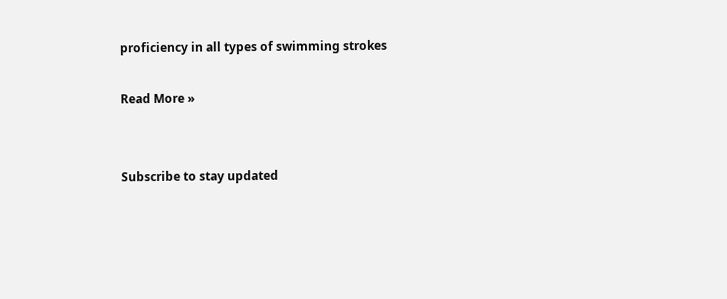proficiency in all types of swimming strokes

Read More »


Subscribe to stay updated